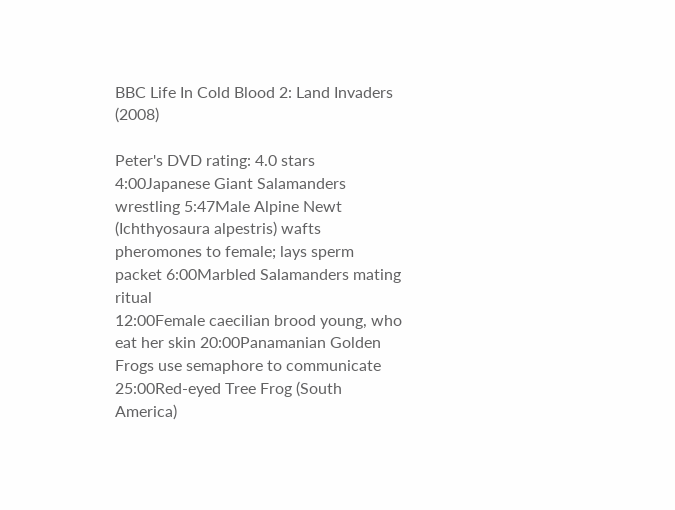BBC Life In Cold Blood 2: Land Invaders (2008)

Peter's DVD rating: 4.0 stars
4:00Japanese Giant Salamanders wrestling 5:47Male Alpine Newt (Ichthyosaura alpestris) wafts pheromones to female; lays sperm packet 6:00Marbled Salamanders mating ritual
12:00Female caecilian brood young, who eat her skin 20:00Panamanian Golden Frogs use semaphore to communicate 25:00Red-eyed Tree Frog (South America)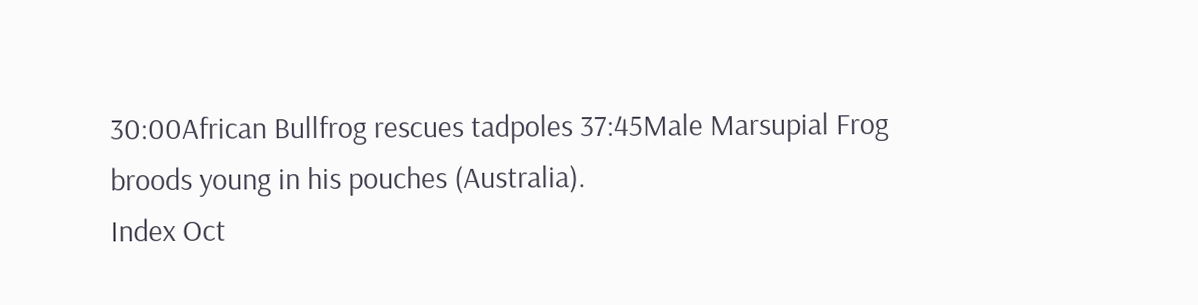30:00African Bullfrog rescues tadpoles 37:45Male Marsupial Frog broods young in his pouches (Australia).
Index Oct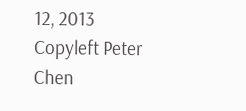12, 2013
Copyleft Peter Chen